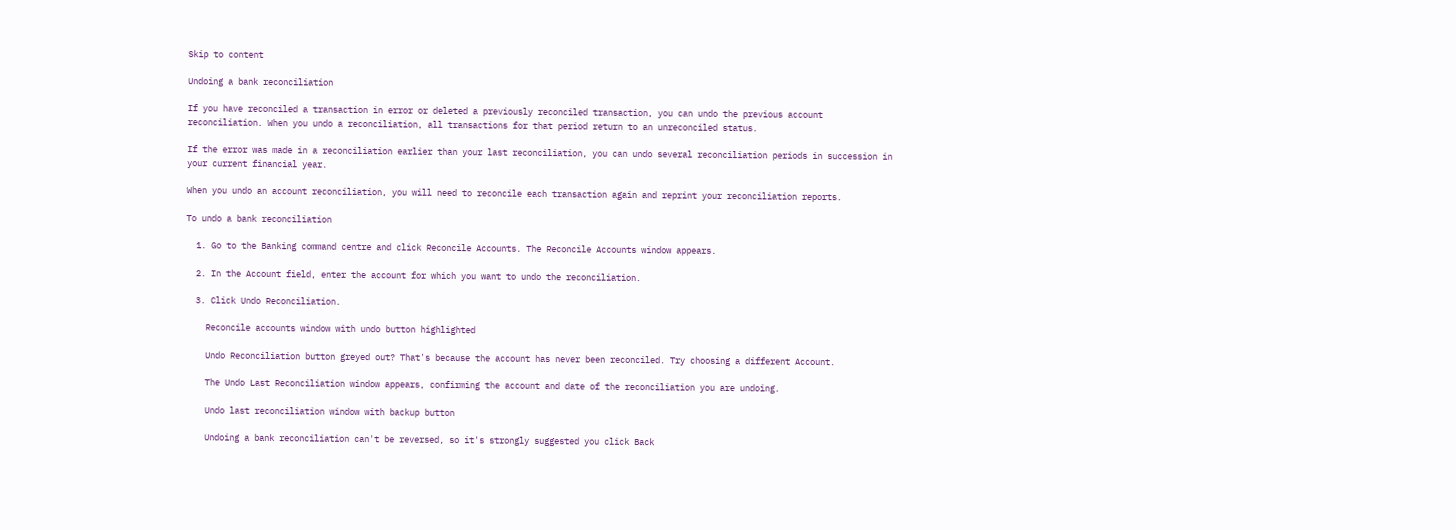Skip to content

Undoing a bank reconciliation

If you have reconciled a transaction in error or deleted a previously reconciled transaction, you can undo the previous account reconciliation. When you undo a reconciliation, all transactions for that period return to an unreconciled status.

If the error was made in a reconciliation earlier than your last reconciliation, you can undo several reconciliation periods in succession in your current financial year.

When you undo an account reconciliation, you will need to reconcile each transaction again and reprint your reconciliation reports.

To undo a bank reconciliation

  1. Go to the Banking command centre and click Reconcile Accounts. The Reconcile Accounts window appears.

  2. In the Account field, enter the account for which you want to undo the reconciliation.

  3. Click Undo Reconciliation.

    Reconcile accounts window with undo button highlighted

    Undo Reconciliation button greyed out? That's because the account has never been reconciled. Try choosing a different Account.

    The Undo Last Reconciliation window appears, confirming the account and date of the reconciliation you are undoing.

    Undo last reconciliation window with backup button

    Undoing a bank reconciliation can't be reversed, so it's strongly suggested you click Back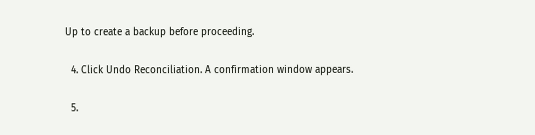Up to create a backup before proceeding.

  4. Click Undo Reconciliation. A confirmation window appears.

  5.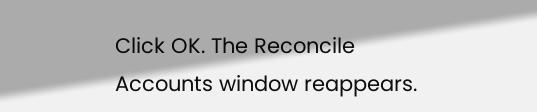Click OK. The Reconcile Accounts window reappears.